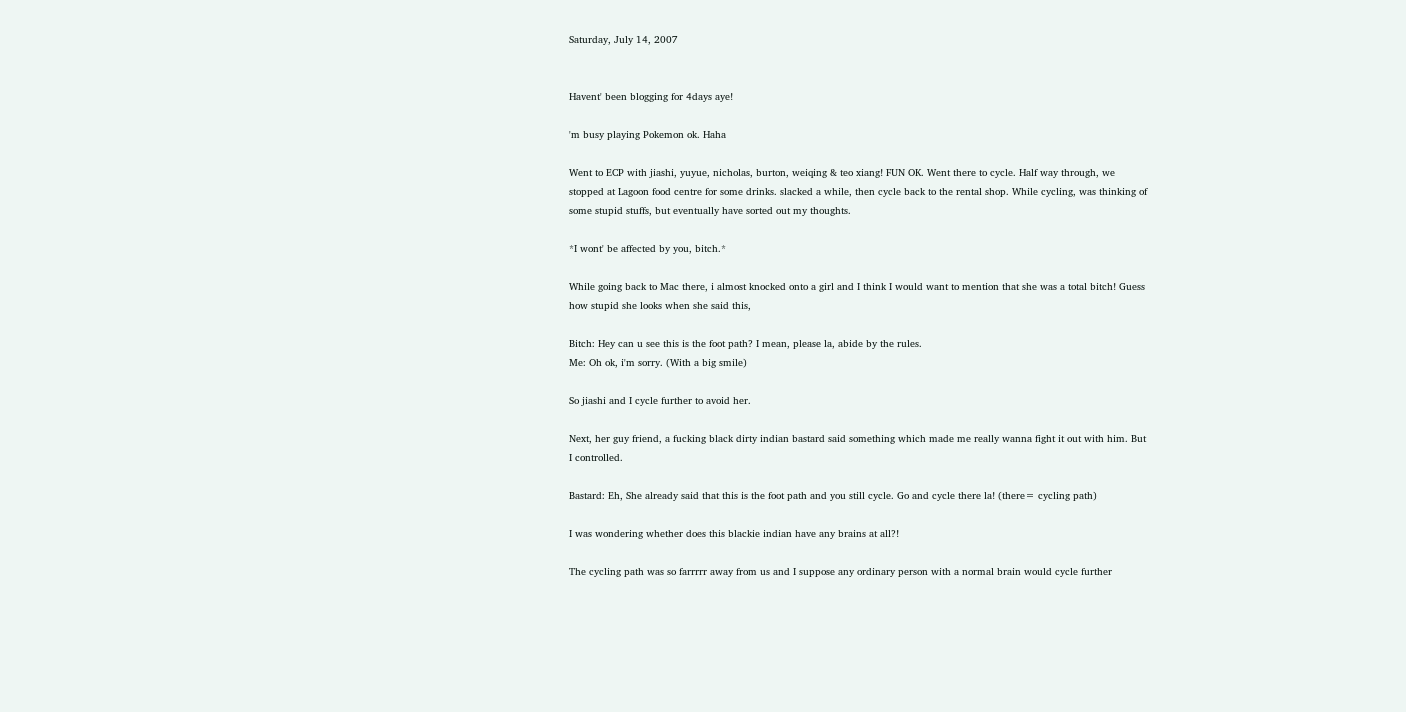Saturday, July 14, 2007


Havent' been blogging for 4days aye!

'm busy playing Pokemon ok. Haha

Went to ECP with jiashi, yuyue, nicholas, burton, weiqing & teo xiang! FUN OK. Went there to cycle. Half way through, we stopped at Lagoon food centre for some drinks. slacked a while, then cycle back to the rental shop. While cycling, was thinking of some stupid stuffs, but eventually have sorted out my thoughts.

*I wont' be affected by you, bitch.*

While going back to Mac there, i almost knocked onto a girl and I think I would want to mention that she was a total bitch! Guess how stupid she looks when she said this,

Bitch: Hey can u see this is the foot path? I mean, please la, abide by the rules.
Me: Oh ok, i'm sorry. (With a big smile)

So jiashi and I cycle further to avoid her.

Next, her guy friend, a fucking black dirty indian bastard said something which made me really wanna fight it out with him. But I controlled.

Bastard: Eh, She already said that this is the foot path and you still cycle. Go and cycle there la! (there= cycling path)

I was wondering whether does this blackie indian have any brains at all?!

The cycling path was so farrrrr away from us and I suppose any ordinary person with a normal brain would cycle further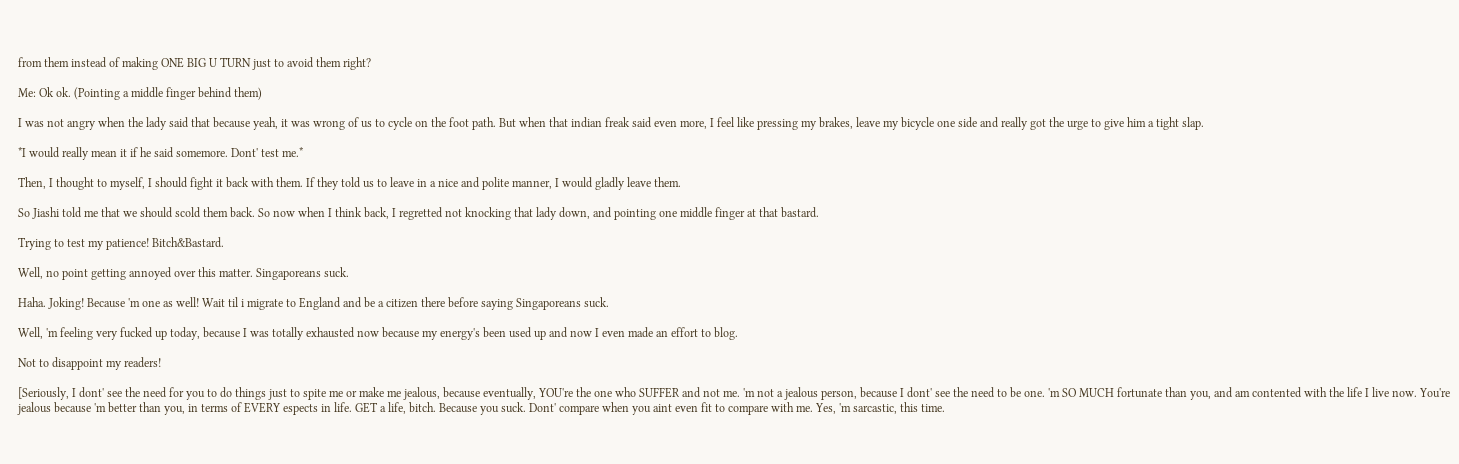from them instead of making ONE BIG U TURN just to avoid them right?

Me: Ok ok. (Pointing a middle finger behind them)

I was not angry when the lady said that because yeah, it was wrong of us to cycle on the foot path. But when that indian freak said even more, I feel like pressing my brakes, leave my bicycle one side and really got the urge to give him a tight slap.

*I would really mean it if he said somemore. Dont' test me.*

Then, I thought to myself, I should fight it back with them. If they told us to leave in a nice and polite manner, I would gladly leave them.

So Jiashi told me that we should scold them back. So now when I think back, I regretted not knocking that lady down, and pointing one middle finger at that bastard.

Trying to test my patience! Bitch&Bastard.

Well, no point getting annoyed over this matter. Singaporeans suck.

Haha. Joking! Because 'm one as well! Wait til i migrate to England and be a citizen there before saying Singaporeans suck.

Well, 'm feeling very fucked up today, because I was totally exhausted now because my energy's been used up and now I even made an effort to blog.

Not to disappoint my readers!

[Seriously, I dont' see the need for you to do things just to spite me or make me jealous, because eventually, YOU're the one who SUFFER and not me. 'm not a jealous person, because I dont' see the need to be one. 'm SO MUCH fortunate than you, and am contented with the life I live now. You're jealous because 'm better than you, in terms of EVERY espects in life. GET a life, bitch. Because you suck. Dont' compare when you aint even fit to compare with me. Yes, 'm sarcastic, this time.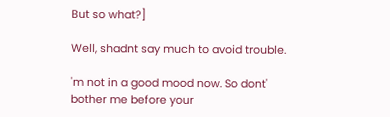But so what?]

Well, shadnt say much to avoid trouble.

'm not in a good mood now. So dont' bother me before your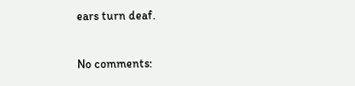ears turn deaf.

No comments: